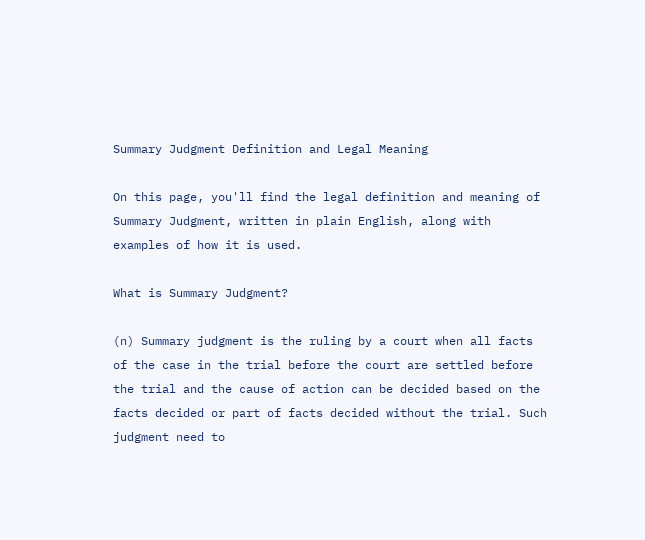Summary Judgment Definition and Legal Meaning

On this page, you'll find the legal definition and meaning of Summary Judgment, written in plain English, along with examples of how it is used.

What is Summary Judgment?

(n) Summary judgment is the ruling by a court when all facts of the case in the trial before the court are settled before the trial and the cause of action can be decided based on the facts decided or part of facts decided without the trial. Such judgment need to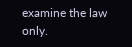examine the law only.